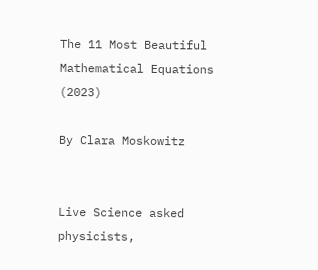The 11 Most Beautiful Mathematical Equations (2023)

By Clara Moskowitz


Live Science asked physicists,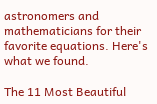astronomers and mathematicians for their favorite equations. Here's what we found.

The 11 Most Beautiful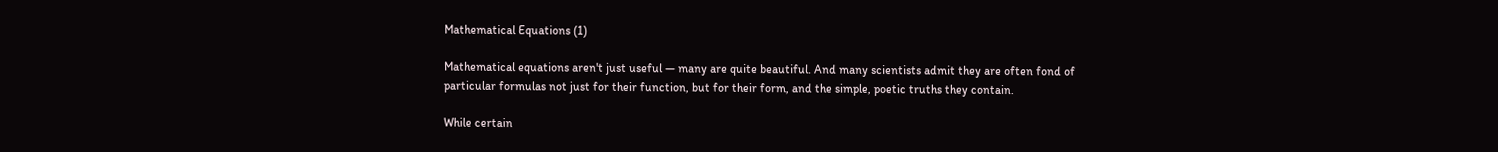Mathematical Equations (1)

Mathematical equations aren't just useful — many are quite beautiful. And many scientists admit they are often fond of particular formulas not just for their function, but for their form, and the simple, poetic truths they contain.

While certain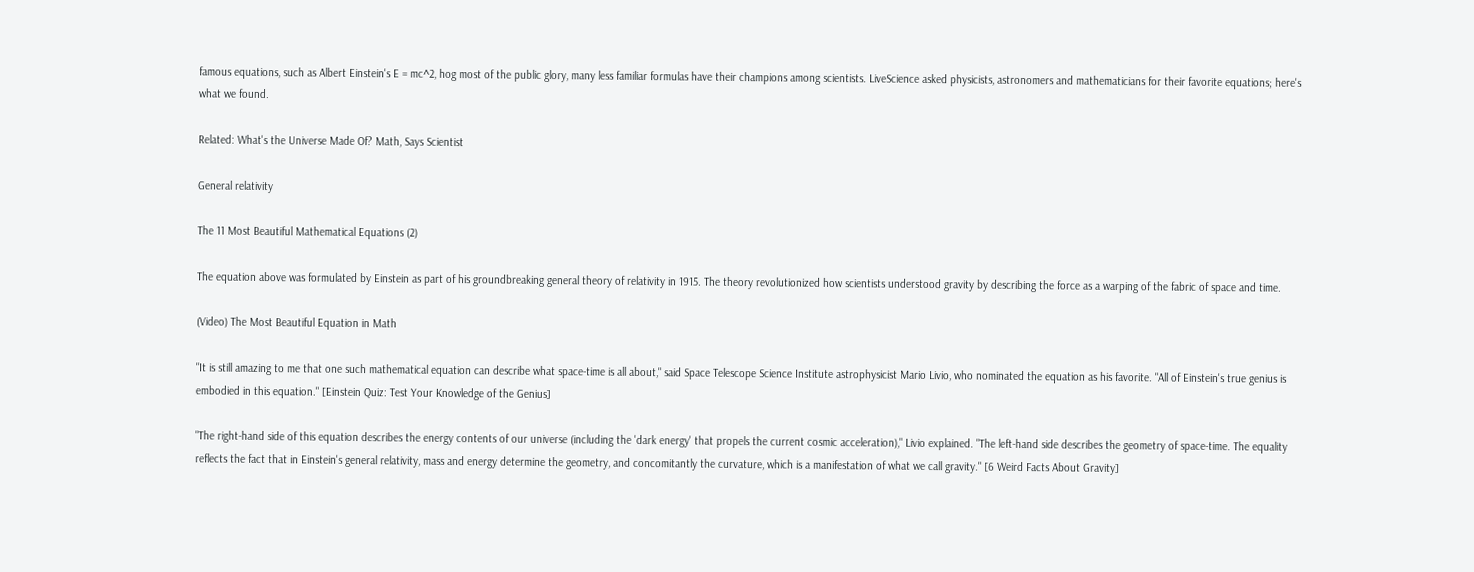famous equations, such as Albert Einstein's E = mc^2, hog most of the public glory, many less familiar formulas have their champions among scientists. LiveScience asked physicists, astronomers and mathematicians for their favorite equations; here's what we found.

Related: What's the Universe Made Of? Math, Says Scientist

General relativity

The 11 Most Beautiful Mathematical Equations (2)

The equation above was formulated by Einstein as part of his groundbreaking general theory of relativity in 1915. The theory revolutionized how scientists understood gravity by describing the force as a warping of the fabric of space and time.

(Video) The Most Beautiful Equation in Math

"It is still amazing to me that one such mathematical equation can describe what space-time is all about," said Space Telescope Science Institute astrophysicist Mario Livio, who nominated the equation as his favorite. "All of Einstein's true genius is embodied in this equation." [Einstein Quiz: Test Your Knowledge of the Genius]

"The right-hand side of this equation describes the energy contents of our universe (including the 'dark energy' that propels the current cosmic acceleration)," Livio explained. "The left-hand side describes the geometry of space-time. The equality reflects the fact that in Einstein's general relativity, mass and energy determine the geometry, and concomitantly the curvature, which is a manifestation of what we call gravity." [6 Weird Facts About Gravity]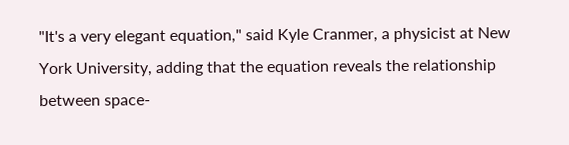"It's a very elegant equation," said Kyle Cranmer, a physicist at New York University, adding that the equation reveals the relationship between space-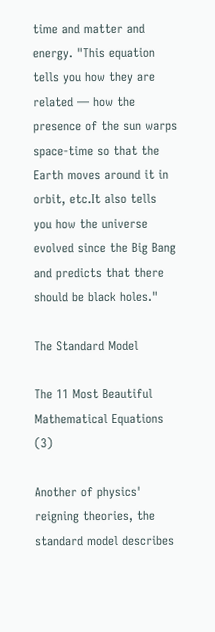time and matter and energy. "This equation tells you how they are related — how the presence of the sun warps space-time so that the Earth moves around it in orbit, etc.It also tells you how the universe evolved since the Big Bang and predicts that there should be black holes."

The Standard Model

The 11 Most Beautiful Mathematical Equations (3)

Another of physics' reigning theories, the standard model describes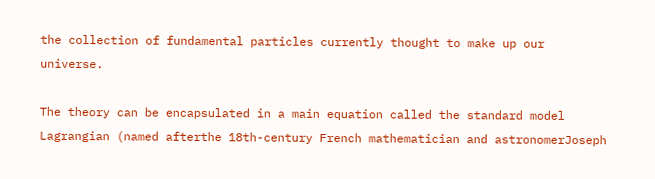the collection of fundamental particles currently thought to make up our universe.

The theory can be encapsulated in a main equation called the standard model Lagrangian (named afterthe 18th-century French mathematician and astronomerJoseph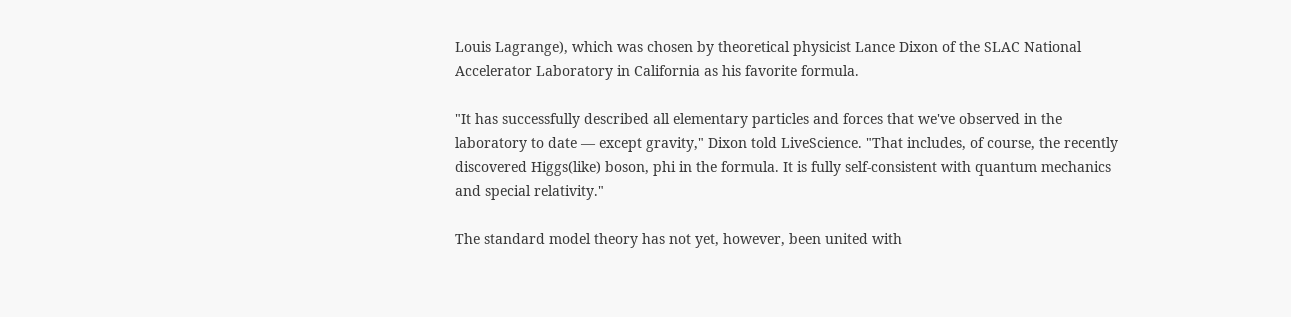Louis Lagrange), which was chosen by theoretical physicist Lance Dixon of the SLAC National Accelerator Laboratory in California as his favorite formula.

"It has successfully described all elementary particles and forces that we've observed in the laboratory to date — except gravity," Dixon told LiveScience. "That includes, of course, the recently discovered Higgs(like) boson, phi in the formula. It is fully self-consistent with quantum mechanics and special relativity."

The standard model theory has not yet, however, been united with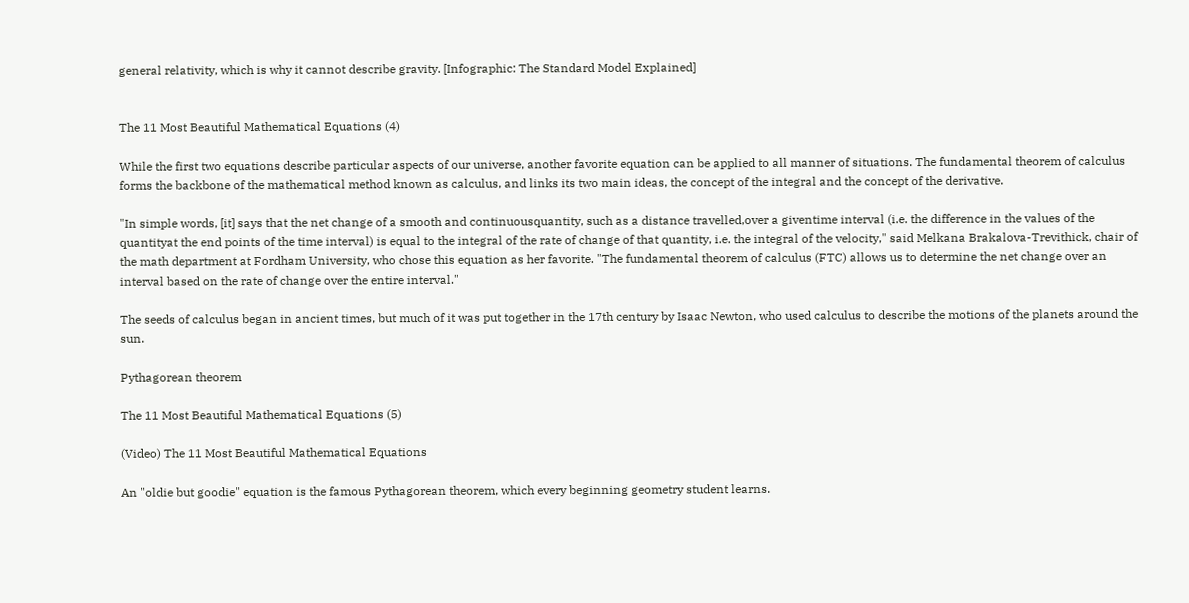general relativity, which is why it cannot describe gravity. [Infographic: The Standard Model Explained]


The 11 Most Beautiful Mathematical Equations (4)

While the first two equations describe particular aspects of our universe, another favorite equation can be applied to all manner of situations. The fundamental theorem of calculus forms the backbone of the mathematical method known as calculus, and links its two main ideas, the concept of the integral and the concept of the derivative.

"In simple words, [it] says that the net change of a smooth and continuousquantity, such as a distance travelled,over a giventime interval (i.e. the difference in the values of the quantityat the end points of the time interval) is equal to the integral of the rate of change of that quantity, i.e. the integral of the velocity," said Melkana Brakalova-Trevithick, chair of the math department at Fordham University, who chose this equation as her favorite. "The fundamental theorem of calculus (FTC) allows us to determine the net change over an interval based on the rate of change over the entire interval."

The seeds of calculus began in ancient times, but much of it was put together in the 17th century by Isaac Newton, who used calculus to describe the motions of the planets around the sun.

Pythagorean theorem

The 11 Most Beautiful Mathematical Equations (5)

(Video) The 11 Most Beautiful Mathematical Equations

An "oldie but goodie" equation is the famous Pythagorean theorem, which every beginning geometry student learns.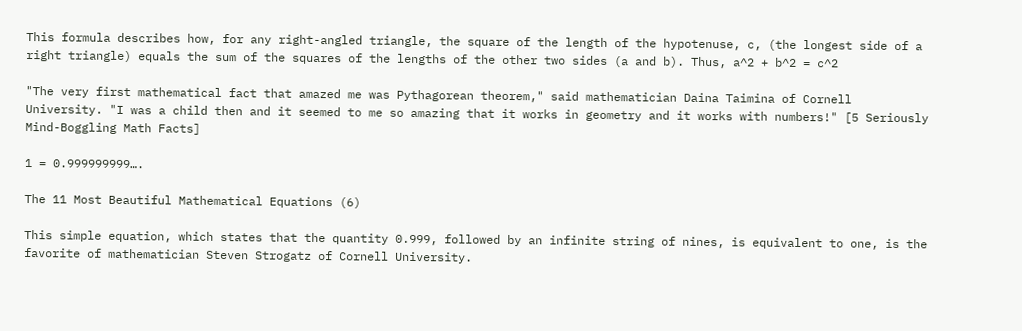This formula describes how, for any right-angled triangle, the square of the length of the hypotenuse, c, (the longest side of a right triangle) equals the sum of the squares of the lengths of the other two sides (a and b). Thus, a^2 + b^2 = c^2

"The very first mathematical fact that amazed me was Pythagorean theorem," said mathematician Daina Taimina of Cornell University. "I was a child then and it seemed to me so amazing that it works in geometry and it works with numbers!" [5 Seriously Mind-Boggling Math Facts]

1 = 0.999999999….

The 11 Most Beautiful Mathematical Equations (6)

This simple equation, which states that the quantity 0.999, followed by an infinite string of nines, is equivalent to one, is the favorite of mathematician Steven Strogatz of Cornell University.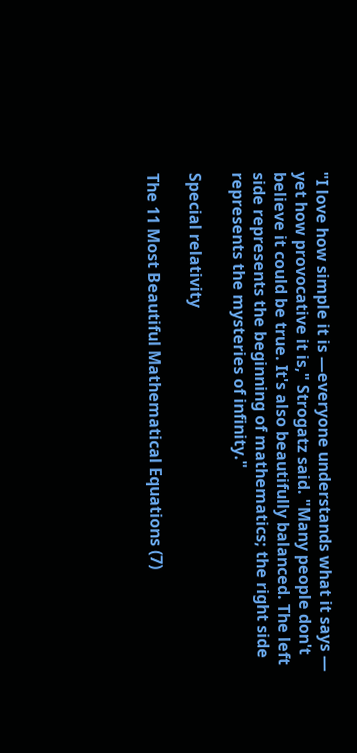"I love how simple it is —everyone understands what it says — yet how provocative it is," Strogatz said. "Many people don't believe it could be true. It's also beautifully balanced. The left side represents the beginning of mathematics; the right side represents the mysteries of infinity."

Special relativity

The 11 Most Beautiful Mathematical Equations (7)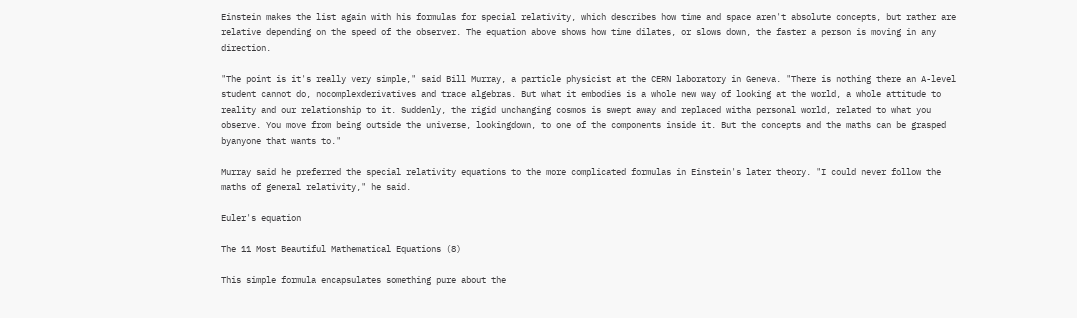Einstein makes the list again with his formulas for special relativity, which describes how time and space aren't absolute concepts, but rather are relative depending on the speed of the observer. The equation above shows how time dilates, or slows down, the faster a person is moving in any direction.

"The point is it's really very simple," said Bill Murray, a particle physicist at the CERN laboratory in Geneva. "There is nothing there an A-level student cannot do, nocomplexderivatives and trace algebras. But what it embodies is a whole new way of looking at the world, a whole attitude to reality and our relationship to it. Suddenly, the rigid unchanging cosmos is swept away and replaced witha personal world, related to what you observe. You move from being outside the universe, lookingdown, to one of the components inside it. But the concepts and the maths can be grasped byanyone that wants to."

Murray said he preferred the special relativity equations to the more complicated formulas in Einstein's later theory. "I could never follow the maths of general relativity," he said.

Euler's equation

The 11 Most Beautiful Mathematical Equations (8)

This simple formula encapsulates something pure about the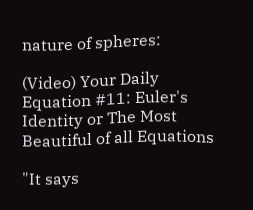nature of spheres:

(Video) Your Daily Equation #11: Euler's Identity or The Most Beautiful of all Equations

"It says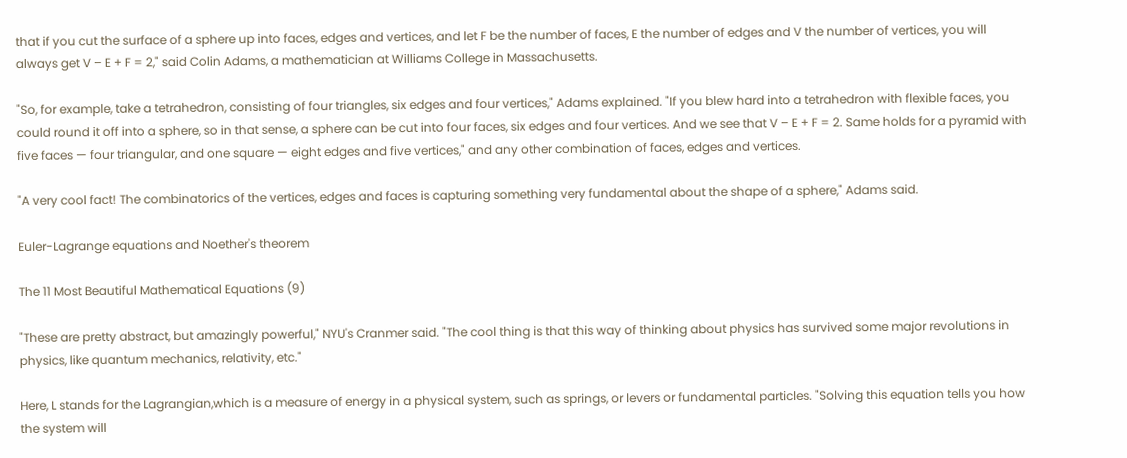that if you cut the surface of a sphere up into faces, edges and vertices, and let F be the number of faces, E the number of edges and V the number of vertices, you will always get V – E + F = 2," said Colin Adams, a mathematician at Williams College in Massachusetts.

"So, for example, take a tetrahedron, consisting of four triangles, six edges and four vertices," Adams explained. "If you blew hard into a tetrahedron with flexible faces, you could round it off into a sphere, so in that sense, a sphere can be cut into four faces, six edges and four vertices. And we see that V – E + F = 2. Same holds for a pyramid with five faces — four triangular, and one square — eight edges and five vertices," and any other combination of faces, edges and vertices.

"A very cool fact! The combinatorics of the vertices, edges and faces is capturing something very fundamental about the shape of a sphere," Adams said.

Euler-Lagrange equations and Noether's theorem

The 11 Most Beautiful Mathematical Equations (9)

"These are pretty abstract, but amazingly powerful," NYU's Cranmer said. "The cool thing is that this way of thinking about physics has survived some major revolutions in physics, like quantum mechanics, relativity, etc."

Here, L stands for the Lagrangian,which is a measure of energy in a physical system, such as springs, or levers or fundamental particles. "Solving this equation tells you how the system will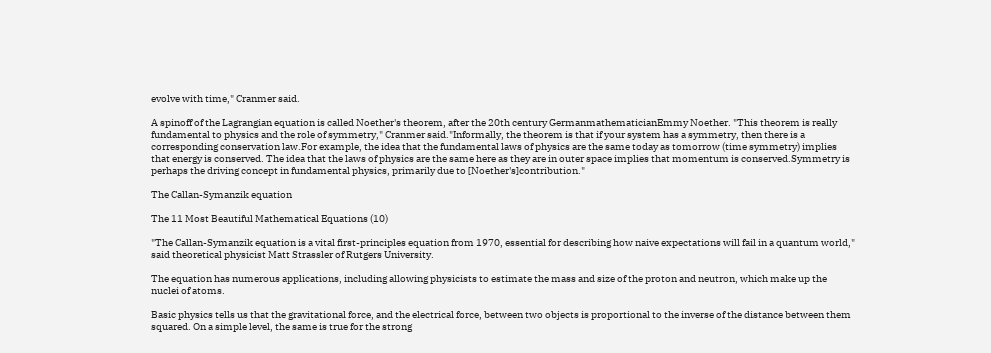evolve with time," Cranmer said.

A spinoff of the Lagrangian equation is called Noether's theorem, after the 20th century GermanmathematicianEmmy Noether. "This theorem is really fundamental to physics and the role of symmetry," Cranmer said."Informally, the theorem is that if your system has a symmetry, then there is a corresponding conservation law.For example, the idea that the fundamental laws of physics are the same today as tomorrow (time symmetry) implies that energy is conserved. The idea that the laws of physics are the same here as they are in outer space implies that momentum is conserved.Symmetry is perhaps the driving concept in fundamental physics, primarily due to [Noether's]contribution."

The Callan-Symanzik equation

The 11 Most Beautiful Mathematical Equations (10)

"The Callan-Symanzik equation is a vital first-principles equation from 1970, essential for describing how naive expectations will fail in a quantum world," said theoretical physicist Matt Strassler of Rutgers University.

The equation has numerous applications, including allowing physicists to estimate the mass and size of the proton and neutron, which make up the nuclei of atoms.

Basic physics tells us that the gravitational force, and the electrical force, between two objects is proportional to the inverse of the distance between them squared. On a simple level, the same is true for the strong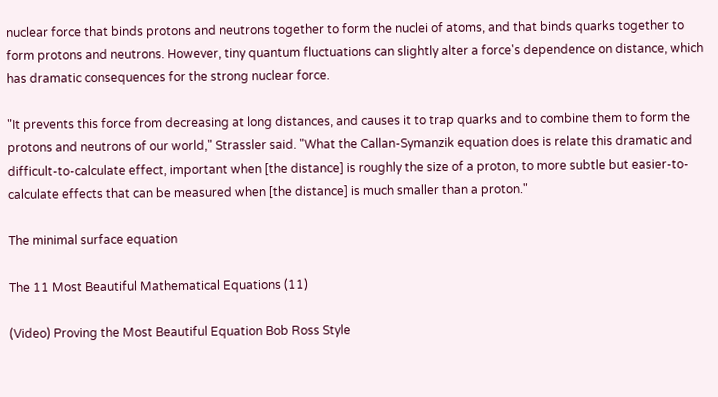nuclear force that binds protons and neutrons together to form the nuclei of atoms, and that binds quarks together to form protons and neutrons. However, tiny quantum fluctuations can slightly alter a force's dependence on distance, which has dramatic consequences for the strong nuclear force.

"It prevents this force from decreasing at long distances, and causes it to trap quarks and to combine them to form the protons and neutrons of our world," Strassler said. "What the Callan-Symanzik equation does is relate this dramatic and difficult-to-calculate effect, important when [the distance] is roughly the size of a proton, to more subtle but easier-to-calculate effects that can be measured when [the distance] is much smaller than a proton."

The minimal surface equation

The 11 Most Beautiful Mathematical Equations (11)

(Video) Proving the Most Beautiful Equation Bob Ross Style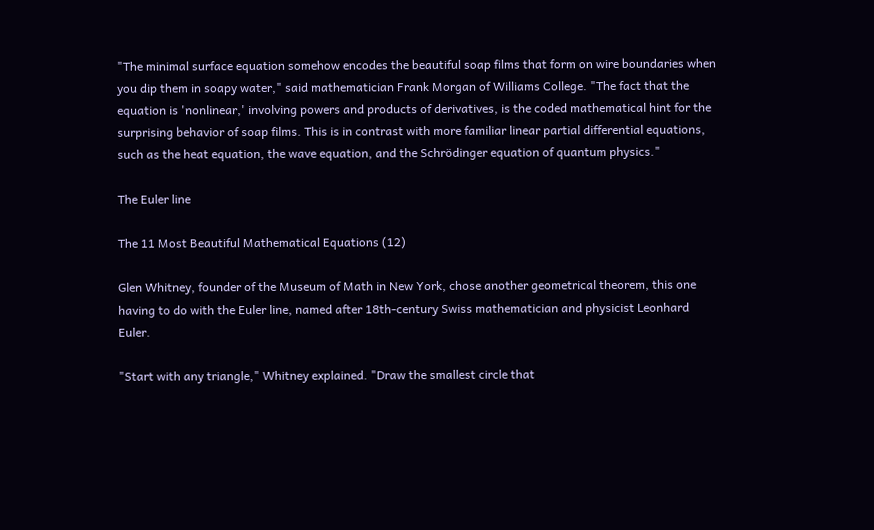"The minimal surface equation somehow encodes the beautiful soap films that form on wire boundaries when you dip them in soapy water," said mathematician Frank Morgan of Williams College. "The fact that the equation is 'nonlinear,' involving powers and products of derivatives, is the coded mathematical hint for the surprising behavior of soap films. This is in contrast with more familiar linear partial differential equations, such as the heat equation, the wave equation, and the Schrödinger equation of quantum physics."

The Euler line

The 11 Most Beautiful Mathematical Equations (12)

Glen Whitney, founder of the Museum of Math in New York, chose another geometrical theorem, this one having to do with the Euler line, named after 18th-century Swiss mathematician and physicist Leonhard Euler.

"Start with any triangle," Whitney explained. "Draw the smallest circle that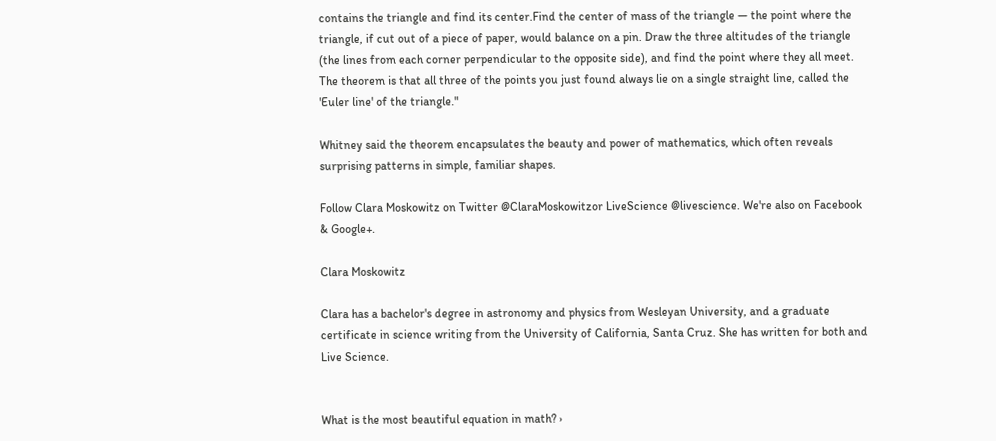contains the triangle and find its center.Find the center of mass of the triangle — the point where the triangle, if cut out of a piece of paper, would balance on a pin. Draw the three altitudes of the triangle (the lines from each corner perpendicular to the opposite side), and find the point where they all meet. The theorem is that all three of the points you just found always lie on a single straight line, called the 'Euler line' of the triangle."

Whitney said the theorem encapsulates the beauty and power of mathematics, which often reveals surprising patterns in simple, familiar shapes.

Follow Clara Moskowitz on Twitter @ClaraMoskowitzor LiveScience @livescience. We're also on Facebook & Google+.

Clara Moskowitz

Clara has a bachelor's degree in astronomy and physics from Wesleyan University, and a graduate certificate in science writing from the University of California, Santa Cruz. She has written for both and Live Science.


What is the most beautiful equation in math? ›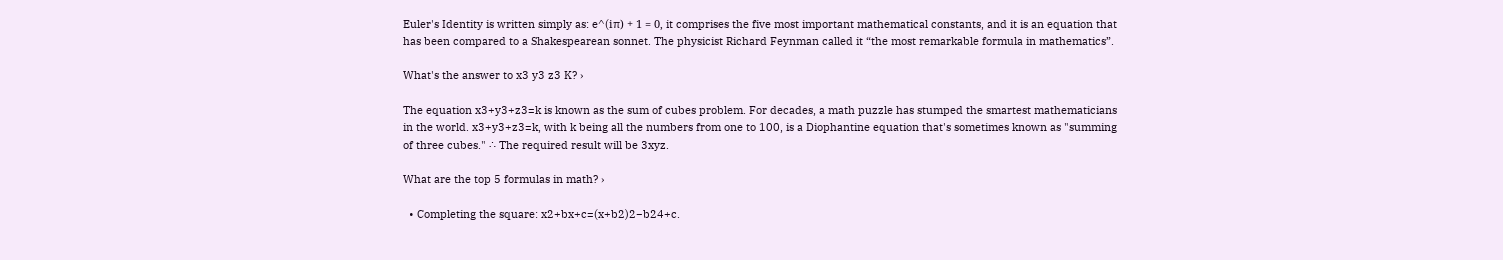Euler's Identity is written simply as: e^(iπ) + 1 = 0, it comprises the five most important mathematical constants, and it is an equation that has been compared to a Shakespearean sonnet. The physicist Richard Feynman called it “the most remarkable formula in mathematics”.

What's the answer to x3 y3 z3 K? ›

The equation x3+y3+z3=k is known as the sum of cubes problem. For decades, a math puzzle has stumped the smartest mathematicians in the world. x3+y3+z3=k, with k being all the numbers from one to 100, is a Diophantine equation that's sometimes known as "summing of three cubes." ∴ The required result will be 3xyz.

What are the top 5 formulas in math? ›

  • Completing the square: x2+bx+c=(x+b2)2−b24+c.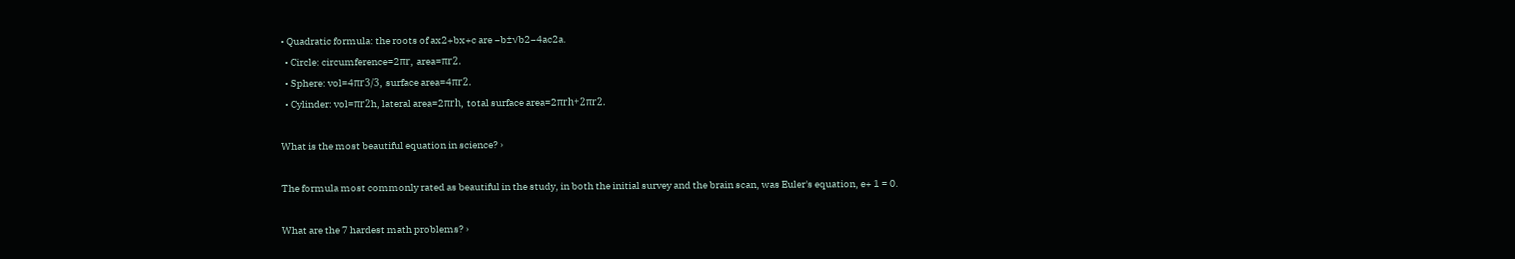• Quadratic formula: the roots of ax2+bx+c are −b±√b2−4ac2a.
  • Circle: circumference=2πr, area=πr2.
  • Sphere: vol=4πr3/3, surface area=4πr2.
  • Cylinder: vol=πr2h, lateral area=2πrh, total surface area=2πrh+2πr2.

What is the most beautiful equation in science? ›

The formula most commonly rated as beautiful in the study, in both the initial survey and the brain scan, was Euler's equation, e+ 1 = 0.

What are the 7 hardest math problems? ›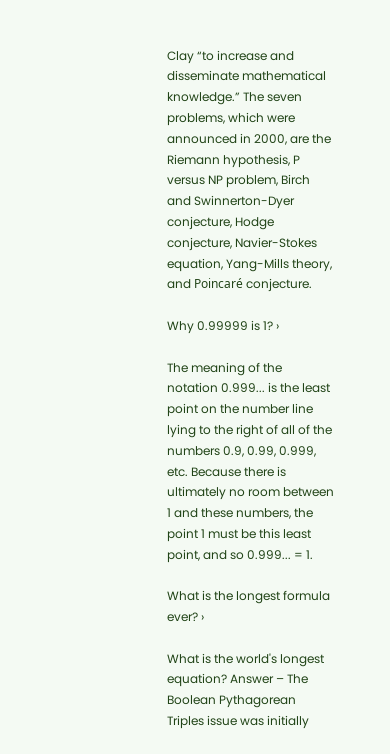Clay “to increase and disseminate mathematical knowledge.” The seven problems, which were announced in 2000, are the Riemann hypothesis, P versus NP problem, Birch and Swinnerton-Dyer conjecture, Hodge conjecture, Navier-Stokes equation, Yang-Mills theory, and Poincaré conjecture.

Why 0.99999 is 1? ›

The meaning of the notation 0.999... is the least point on the number line lying to the right of all of the numbers 0.9, 0.99, 0.999, etc. Because there is ultimately no room between 1 and these numbers, the point 1 must be this least point, and so 0.999... = 1.

What is the longest formula ever? ›

What is the world's longest equation? Answer – The Boolean Pythagorean Triples issue was initially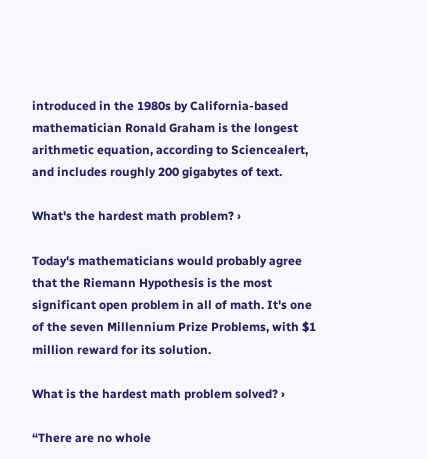introduced in the 1980s by California-based mathematician Ronald Graham is the longest arithmetic equation, according to Sciencealert, and includes roughly 200 gigabytes of text.

What's the hardest math problem? ›

Today's mathematicians would probably agree that the Riemann Hypothesis is the most significant open problem in all of math. It's one of the seven Millennium Prize Problems, with $1 million reward for its solution.

What is the hardest math problem solved? ›

“There are no whole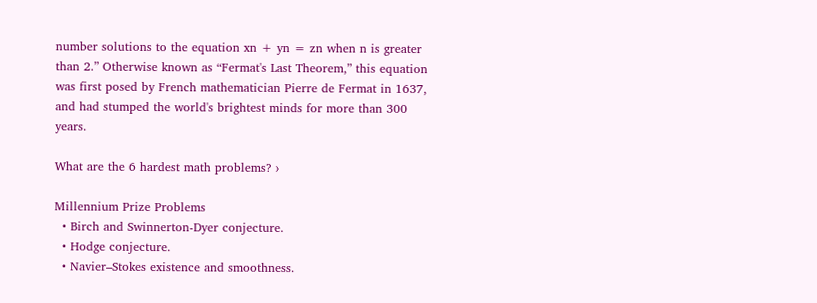number solutions to the equation xn + yn = zn when n is greater than 2.” Otherwise known as “Fermat's Last Theorem,” this equation was first posed by French mathematician Pierre de Fermat in 1637, and had stumped the world's brightest minds for more than 300 years.

What are the 6 hardest math problems? ›

Millennium Prize Problems
  • Birch and Swinnerton-Dyer conjecture.
  • Hodge conjecture.
  • Navier–Stokes existence and smoothness.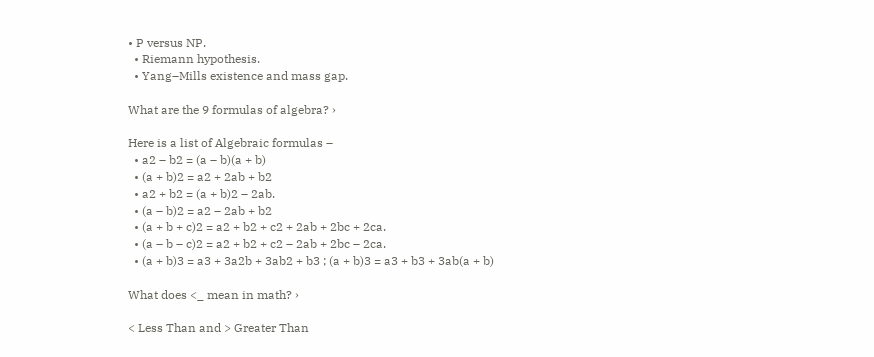• P versus NP.
  • Riemann hypothesis.
  • Yang–Mills existence and mass gap.

What are the 9 formulas of algebra? ›

Here is a list of Algebraic formulas –
  • a2 – b2 = (a – b)(a + b)
  • (a + b)2 = a2 + 2ab + b2
  • a2 + b2 = (a + b)2 – 2ab.
  • (a – b)2 = a2 – 2ab + b2
  • (a + b + c)2 = a2 + b2 + c2 + 2ab + 2bc + 2ca.
  • (a – b – c)2 = a2 + b2 + c2 – 2ab + 2bc – 2ca.
  • (a + b)3 = a3 + 3a2b + 3ab2 + b3 ; (a + b)3 = a3 + b3 + 3ab(a + b)

What does <_ mean in math? ›

< Less Than and > Greater Than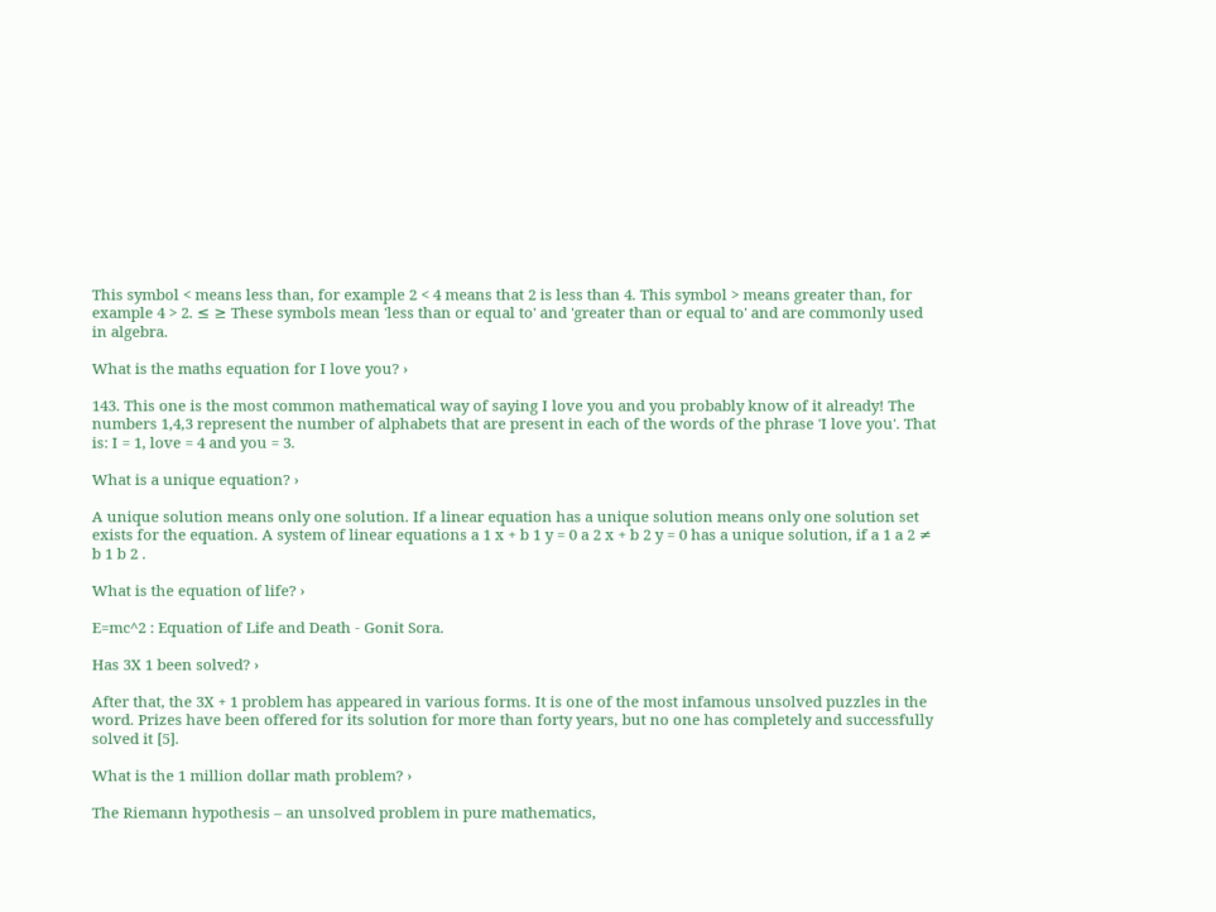This symbol < means less than, for example 2 < 4 means that 2 is less than 4. This symbol > means greater than, for example 4 > 2. ≤ ≥ These symbols mean 'less than or equal to' and 'greater than or equal to' and are commonly used in algebra.

What is the maths equation for I love you? ›

143. This one is the most common mathematical way of saying I love you and you probably know of it already! The numbers 1,4,3 represent the number of alphabets that are present in each of the words of the phrase 'I love you'. That is: I = 1, love = 4 and you = 3.

What is a unique equation? ›

A unique solution means only one solution. If a linear equation has a unique solution means only one solution set exists for the equation. A system of linear equations a 1 x + b 1 y = 0 a 2 x + b 2 y = 0 has a unique solution, if a 1 a 2 ≠ b 1 b 2 .

What is the equation of life? ›

E=mc^2 : Equation of Life and Death - Gonit Sora.

Has 3X 1 been solved? ›

After that, the 3X + 1 problem has appeared in various forms. It is one of the most infamous unsolved puzzles in the word. Prizes have been offered for its solution for more than forty years, but no one has completely and successfully solved it [5].

What is the 1 million dollar math problem? ›

The Riemann hypothesis – an unsolved problem in pure mathematics,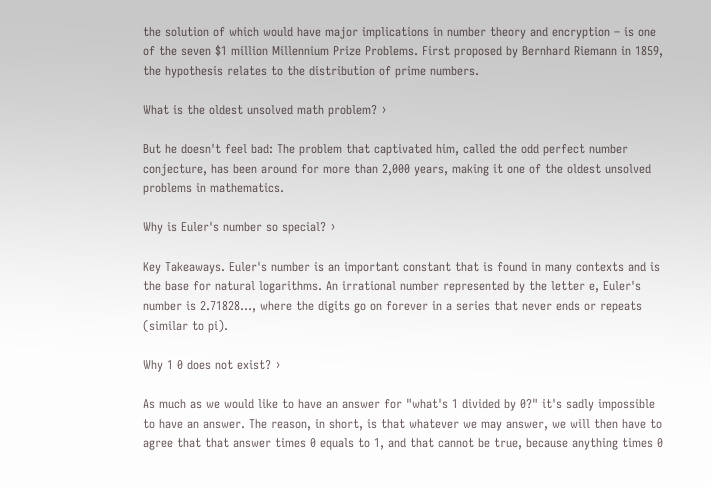the solution of which would have major implications in number theory and encryption – is one of the seven $1 million Millennium Prize Problems. First proposed by Bernhard Riemann in 1859, the hypothesis relates to the distribution of prime numbers.

What is the oldest unsolved math problem? ›

But he doesn't feel bad: The problem that captivated him, called the odd perfect number conjecture, has been around for more than 2,000 years, making it one of the oldest unsolved problems in mathematics.

Why is Euler's number so special? ›

Key Takeaways. Euler's number is an important constant that is found in many contexts and is the base for natural logarithms. An irrational number represented by the letter e, Euler's number is 2.71828..., where the digits go on forever in a series that never ends or repeats (similar to pi).

Why 1 0 does not exist? ›

As much as we would like to have an answer for "what's 1 divided by 0?" it's sadly impossible to have an answer. The reason, in short, is that whatever we may answer, we will then have to agree that that answer times 0 equals to 1, and that cannot be true, because anything times 0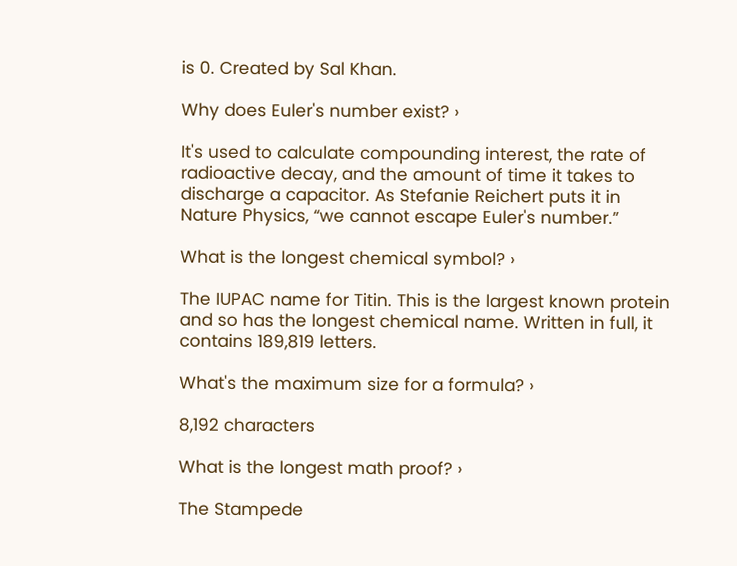is 0. Created by Sal Khan.

Why does Euler's number exist? ›

It's used to calculate compounding interest, the rate of radioactive decay, and the amount of time it takes to discharge a capacitor. As Stefanie Reichert puts it in Nature Physics, “we cannot escape Euler's number.”

What is the longest chemical symbol? ›

The IUPAC name for Titin. This is the largest known protein and so has the longest chemical name. Written in full, it contains 189,819 letters.

What's the maximum size for a formula? ›

8,192 characters

What is the longest math proof? ›

The Stampede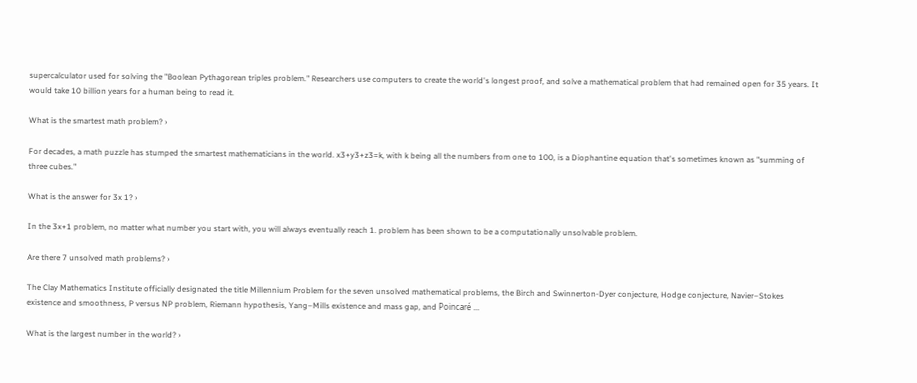supercalculator used for solving the "Boolean Pythagorean triples problem." Researchers use computers to create the world's longest proof, and solve a mathematical problem that had remained open for 35 years. It would take 10 billion years for a human being to read it.

What is the smartest math problem? ›

For decades, a math puzzle has stumped the smartest mathematicians in the world. x3+y3+z3=k, with k being all the numbers from one to 100, is a Diophantine equation that's sometimes known as "summing of three cubes."

What is the answer for 3x 1? ›

In the 3x+1 problem, no matter what number you start with, you will always eventually reach 1. problem has been shown to be a computationally unsolvable problem.

Are there 7 unsolved math problems? ›

The Clay Mathematics Institute officially designated the title Millennium Problem for the seven unsolved mathematical problems, the Birch and Swinnerton-Dyer conjecture, Hodge conjecture, Navier–Stokes existence and smoothness, P versus NP problem, Riemann hypothesis, Yang–Mills existence and mass gap, and Poincaré ...

What is the largest number in the world? ›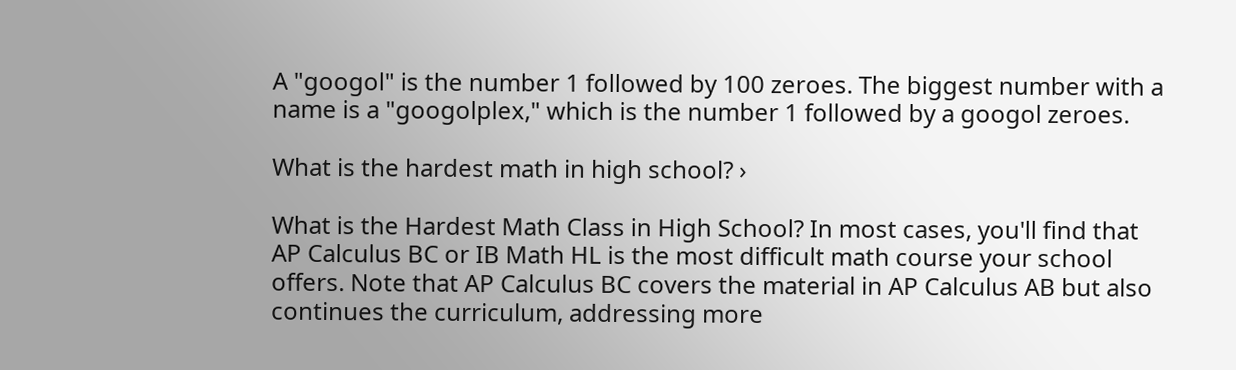A "googol" is the number 1 followed by 100 zeroes. The biggest number with a name is a "googolplex," which is the number 1 followed by a googol zeroes.

What is the hardest math in high school? ›

What is the Hardest Math Class in High School? In most cases, you'll find that AP Calculus BC or IB Math HL is the most difficult math course your school offers. Note that AP Calculus BC covers the material in AP Calculus AB but also continues the curriculum, addressing more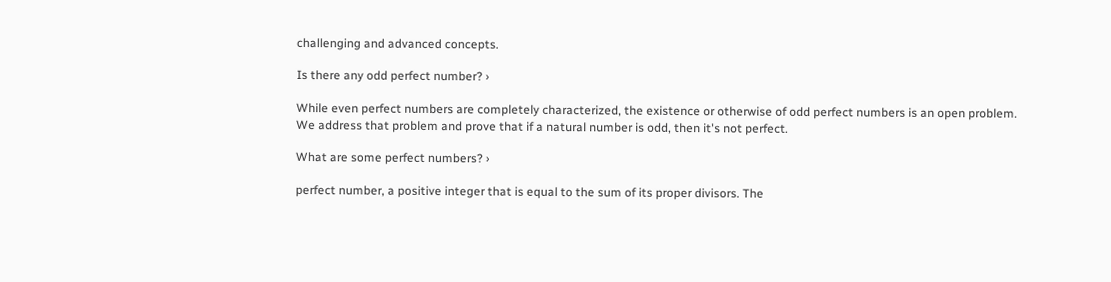challenging and advanced concepts.

Is there any odd perfect number? ›

While even perfect numbers are completely characterized, the existence or otherwise of odd perfect numbers is an open problem. We address that problem and prove that if a natural number is odd, then it's not perfect.

What are some perfect numbers? ›

perfect number, a positive integer that is equal to the sum of its proper divisors. The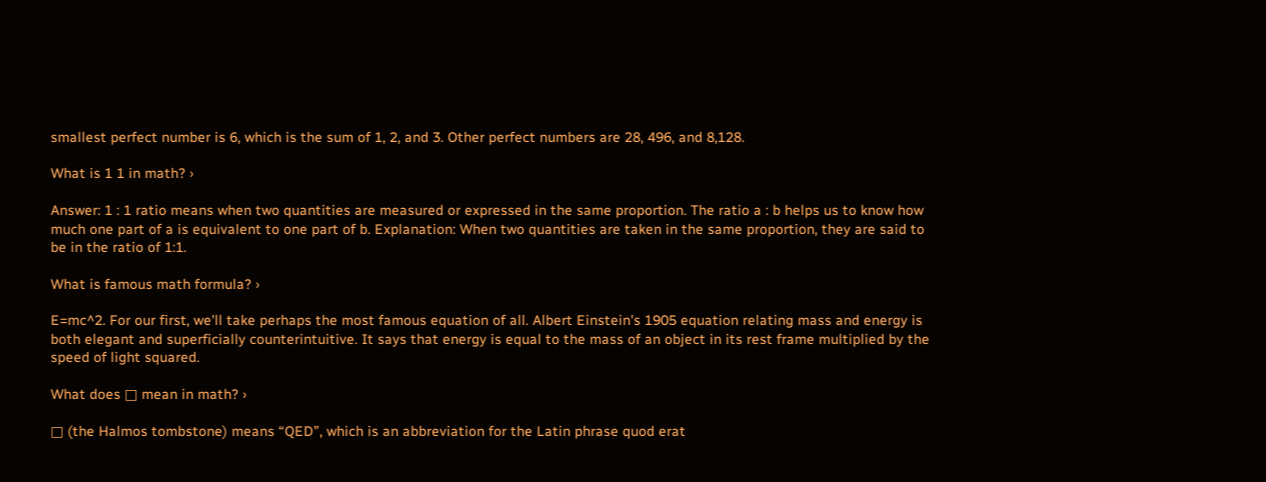smallest perfect number is 6, which is the sum of 1, 2, and 3. Other perfect numbers are 28, 496, and 8,128.

What is 1 1 in math? ›

Answer: 1 : 1 ratio means when two quantities are measured or expressed in the same proportion. The ratio a : b helps us to know how much one part of a is equivalent to one part of b. Explanation: When two quantities are taken in the same proportion, they are said to be in the ratio of 1:1.

What is famous math formula? ›

E=mc^2. For our first, we'll take perhaps the most famous equation of all. Albert Einstein's 1905 equation relating mass and energy is both elegant and superficially counterintuitive. It says that energy is equal to the mass of an object in its rest frame multiplied by the speed of light squared.

What does □ mean in math? ›

□ (the Halmos tombstone) means “QED”, which is an abbreviation for the Latin phrase quod erat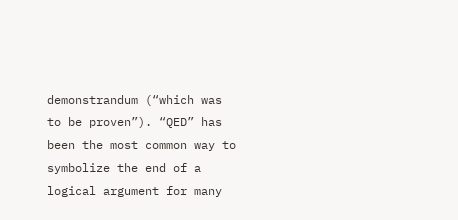demonstrandum (“which was to be proven”). “QED” has been the most common way to symbolize the end of a logical argument for many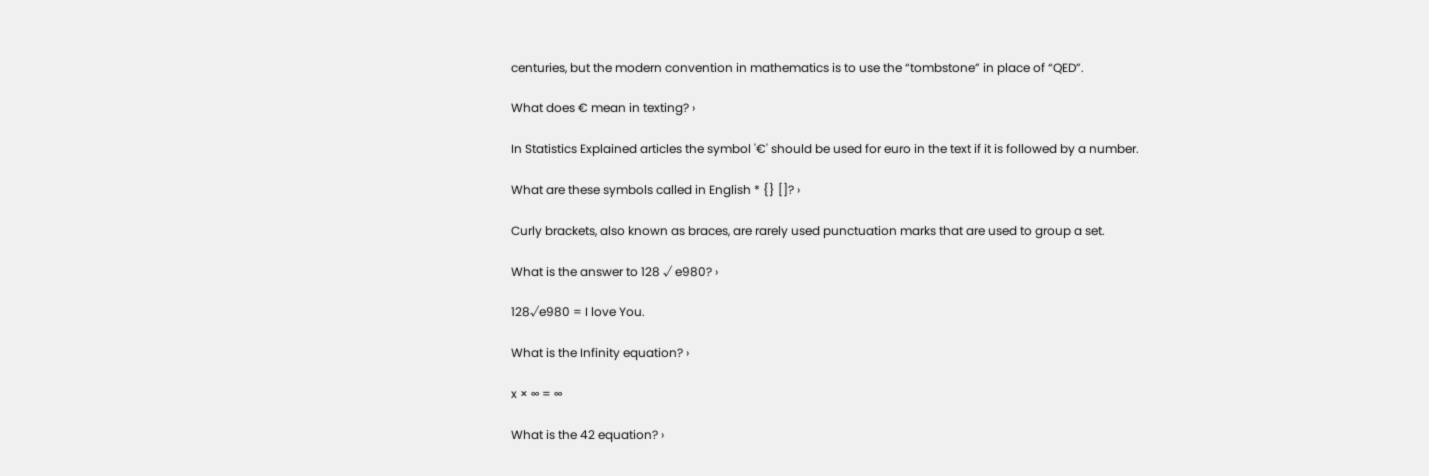centuries, but the modern convention in mathematics is to use the “tombstone” in place of “QED”.

What does € mean in texting? ›

In Statistics Explained articles the symbol '€' should be used for euro in the text if it is followed by a number.

What are these symbols called in English * {} []? ›

Curly brackets, also known as braces, are rarely used punctuation marks that are used to group a set.

What is the answer to 128 √ e980? ›

128√e980 = I love You.

What is the Infinity equation? ›

x × ∞ = ∞

What is the 42 equation? ›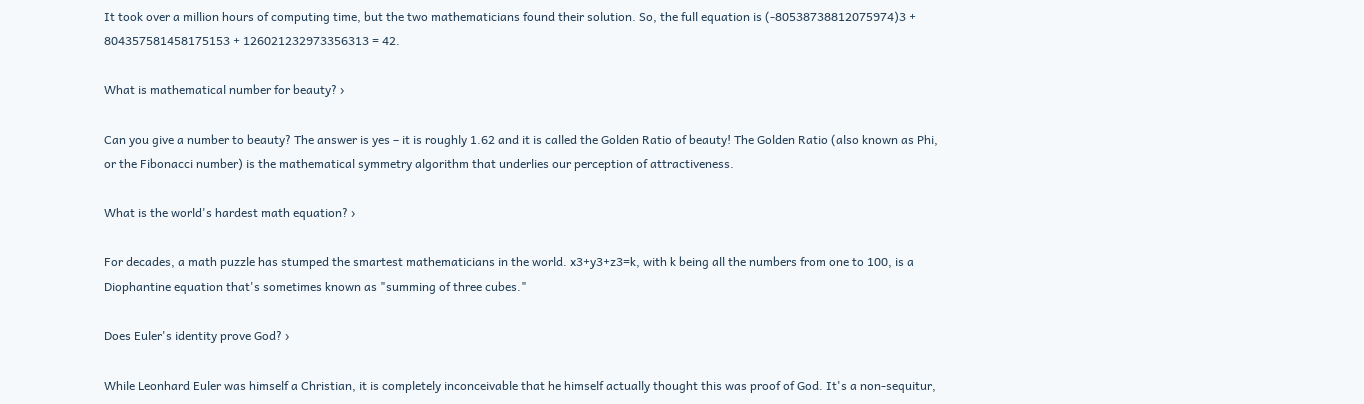It took over a million hours of computing time, but the two mathematicians found their solution. So, the full equation is (-80538738812075974)3 + 804357581458175153 + 126021232973356313 = 42.

What is mathematical number for beauty? ›

Can you give a number to beauty? The answer is yes – it is roughly 1.62 and it is called the Golden Ratio of beauty! The Golden Ratio (also known as Phi, or the Fibonacci number) is the mathematical symmetry algorithm that underlies our perception of attractiveness.

What is the world's hardest math equation? ›

For decades, a math puzzle has stumped the smartest mathematicians in the world. x3+y3+z3=k, with k being all the numbers from one to 100, is a Diophantine equation that's sometimes known as "summing of three cubes."

Does Euler's identity prove God? ›

While Leonhard Euler was himself a Christian, it is completely inconceivable that he himself actually thought this was proof of God. It's a non-sequitur,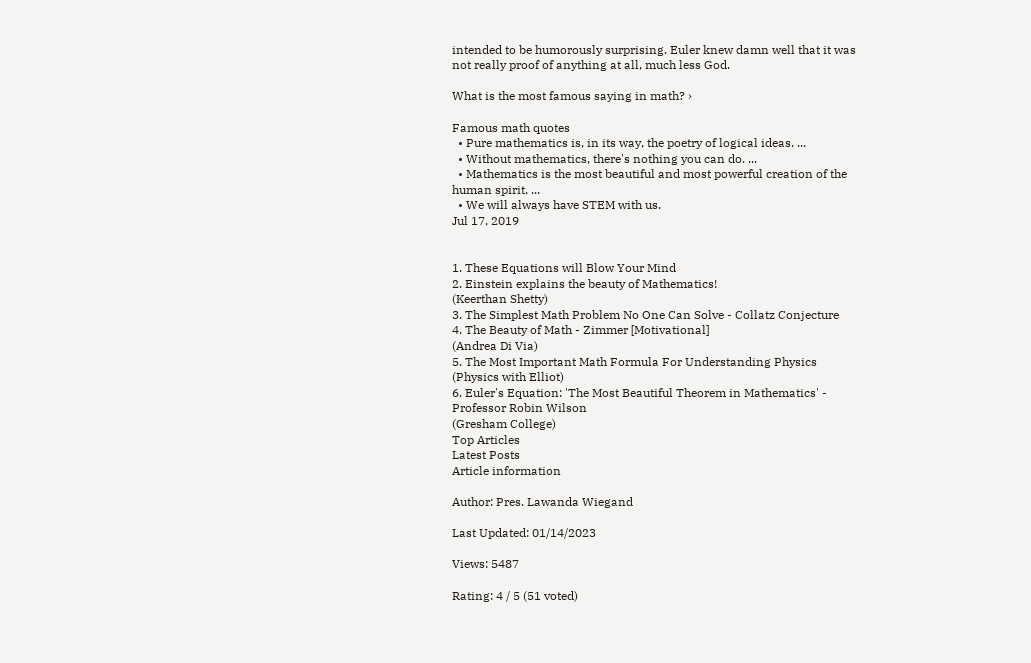intended to be humorously surprising. Euler knew damn well that it was not really proof of anything at all, much less God.

What is the most famous saying in math? ›

Famous math quotes
  • Pure mathematics is, in its way, the poetry of logical ideas. ...
  • Without mathematics, there's nothing you can do. ...
  • Mathematics is the most beautiful and most powerful creation of the human spirit. ...
  • We will always have STEM with us.
Jul 17, 2019


1. These Equations will Blow Your Mind
2. Einstein explains the beauty of Mathematics!
(Keerthan Shetty)
3. The Simplest Math Problem No One Can Solve - Collatz Conjecture
4. The Beauty of Math - Zimmer [Motivational]
(Andrea Di Via)
5. The Most Important Math Formula For Understanding Physics
(Physics with Elliot)
6. Euler's Equation: 'The Most Beautiful Theorem in Mathematics' - Professor Robin Wilson
(Gresham College)
Top Articles
Latest Posts
Article information

Author: Pres. Lawanda Wiegand

Last Updated: 01/14/2023

Views: 5487

Rating: 4 / 5 (51 voted)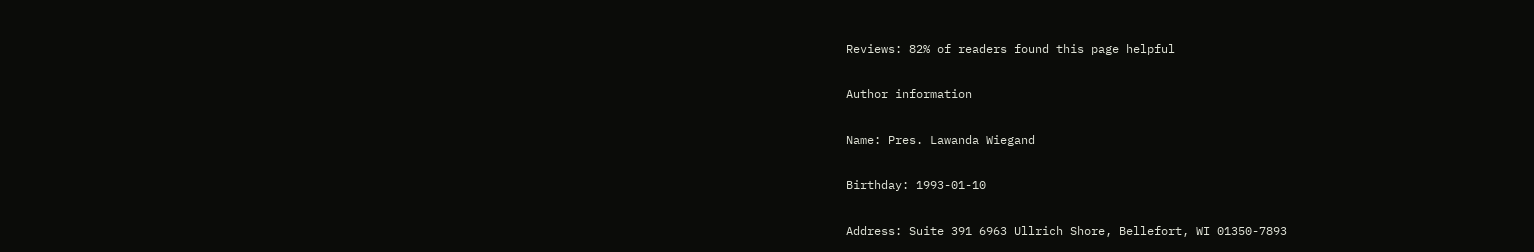Reviews: 82% of readers found this page helpful

Author information

Name: Pres. Lawanda Wiegand

Birthday: 1993-01-10

Address: Suite 391 6963 Ullrich Shore, Bellefort, WI 01350-7893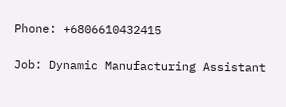Phone: +6806610432415

Job: Dynamic Manufacturing Assistant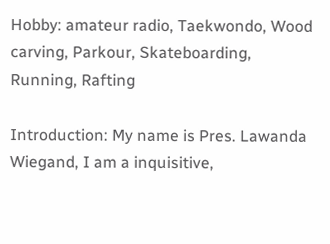Hobby: amateur radio, Taekwondo, Wood carving, Parkour, Skateboarding, Running, Rafting

Introduction: My name is Pres. Lawanda Wiegand, I am a inquisitive,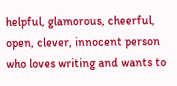helpful, glamorous, cheerful, open, clever, innocent person who loves writing and wants to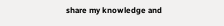share my knowledge and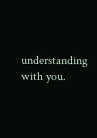understanding with you.